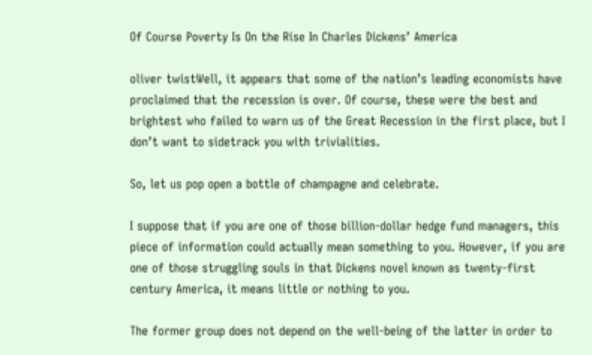Of Course Poverty Is On the Rise In Charles Dickens’ America

oliver twistWell, it appears that some of the nation’s leading economists have proclaimed that the recession is over. Of course, these were the best and brightest who failed to warn us of the Great Recession in the first place, but I don’t want to sidetrack you with trivialities.

So, let us pop open a bottle of champagne and celebrate.

I suppose that if you are one of those billion-dollar hedge fund managers, this piece of information could actually mean something to you. However, if you are one of those struggling souls in that Dickens novel known as twenty-first century America, it means little or nothing to you.

The former group does not depend on the well-being of the latter in order to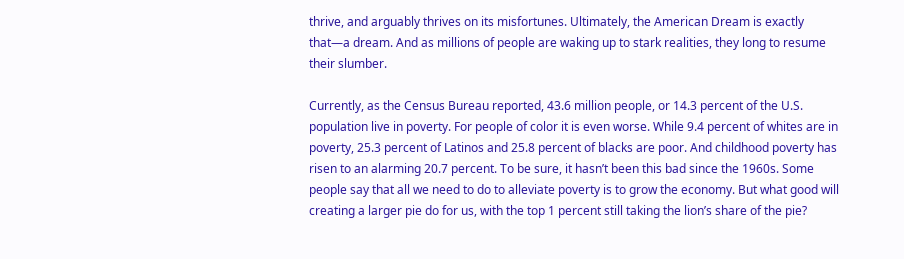thrive, and arguably thrives on its misfortunes. Ultimately, the American Dream is exactly that—a dream. And as millions of people are waking up to stark realities, they long to resume their slumber.

Currently, as the Census Bureau reported, 43.6 million people, or 14.3 percent of the U.S. population live in poverty. For people of color it is even worse. While 9.4 percent of whites are in poverty, 25.3 percent of Latinos and 25.8 percent of blacks are poor. And childhood poverty has risen to an alarming 20.7 percent. To be sure, it hasn’t been this bad since the 1960s. Some people say that all we need to do to alleviate poverty is to grow the economy. But what good will creating a larger pie do for us, with the top 1 percent still taking the lion’s share of the pie?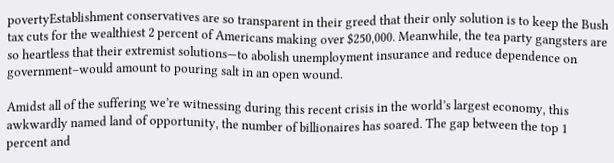povertyEstablishment conservatives are so transparent in their greed that their only solution is to keep the Bush tax cuts for the wealthiest 2 percent of Americans making over $250,000. Meanwhile, the tea party gangsters are so heartless that their extremist solutions—to abolish unemployment insurance and reduce dependence on government–would amount to pouring salt in an open wound.

Amidst all of the suffering we’re witnessing during this recent crisis in the world’s largest economy, this awkwardly named land of opportunity, the number of billionaires has soared. The gap between the top 1 percent and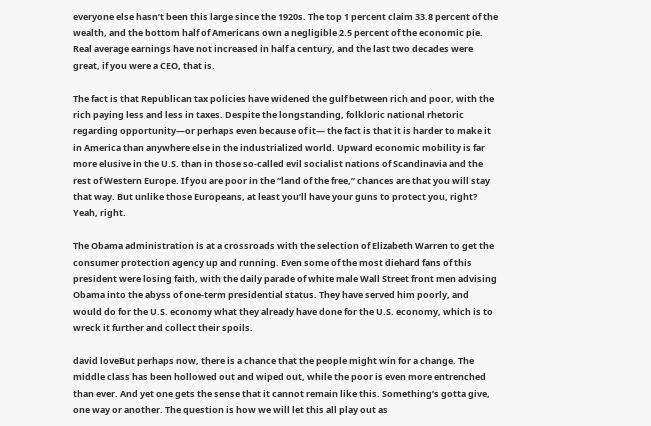everyone else hasn’t been this large since the 1920s. The top 1 percent claim 33.8 percent of the wealth, and the bottom half of Americans own a negligible 2.5 percent of the economic pie. Real average earnings have not increased in half a century, and the last two decades were great, if you were a CEO, that is.

The fact is that Republican tax policies have widened the gulf between rich and poor, with the rich paying less and less in taxes. Despite the longstanding, folkloric national rhetoric regarding opportunity—or perhaps even because of it— the fact is that it is harder to make it in America than anywhere else in the industrialized world. Upward economic mobility is far more elusive in the U.S. than in those so-called evil socialist nations of Scandinavia and the rest of Western Europe. If you are poor in the “land of the free,” chances are that you will stay that way. But unlike those Europeans, at least you’ll have your guns to protect you, right? Yeah, right.

The Obama administration is at a crossroads with the selection of Elizabeth Warren to get the consumer protection agency up and running. Even some of the most diehard fans of this president were losing faith, with the daily parade of white male Wall Street front men advising Obama into the abyss of one-term presidential status. They have served him poorly, and would do for the U.S. economy what they already have done for the U.S. economy, which is to wreck it further and collect their spoils.

david loveBut perhaps now, there is a chance that the people might win for a change. The middle class has been hollowed out and wiped out, while the poor is even more entrenched than ever. And yet one gets the sense that it cannot remain like this. Something’s gotta give, one way or another. The question is how we will let this all play out as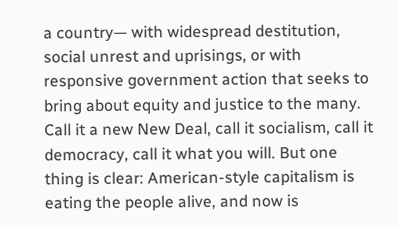a country— with widespread destitution, social unrest and uprisings, or with responsive government action that seeks to bring about equity and justice to the many. Call it a new New Deal, call it socialism, call it democracy, call it what you will. But one thing is clear: American-style capitalism is eating the people alive, and now is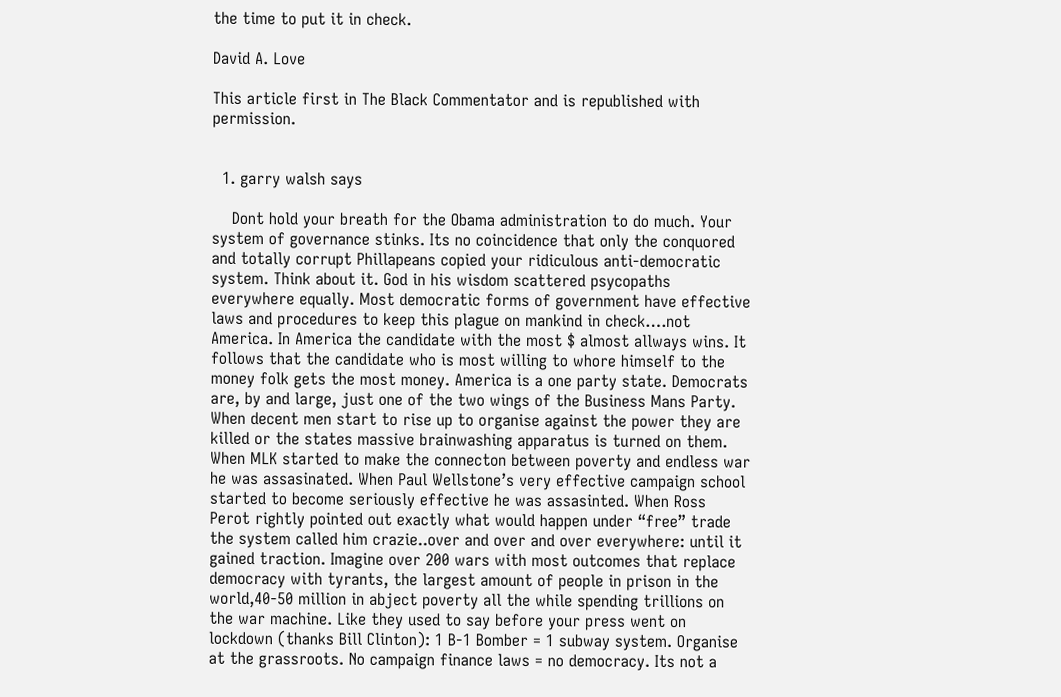the time to put it in check.

David A. Love

This article first in The Black Commentator and is republished with permission.


  1. garry walsh says

    Dont hold your breath for the Obama administration to do much. Your system of governance stinks. Its no coincidence that only the conquored and totally corrupt Phillapeans copied your ridiculous anti-democratic system. Think about it. God in his wisdom scattered psycopaths everywhere equally. Most democratic forms of government have effective laws and procedures to keep this plague on mankind in check….not America. In America the candidate with the most $ almost allways wins. It follows that the candidate who is most willing to whore himself to the money folk gets the most money. America is a one party state. Democrats are, by and large, just one of the two wings of the Business Mans Party. When decent men start to rise up to organise against the power they are killed or the states massive brainwashing apparatus is turned on them. When MLK started to make the connecton between poverty and endless war he was assasinated. When Paul Wellstone’s very effective campaign school started to become seriously effective he was assasinted. When Ross Perot rightly pointed out exactly what would happen under “free” trade the system called him crazie..over and over and over everywhere: until it gained traction. Imagine over 200 wars with most outcomes that replace democracy with tyrants, the largest amount of people in prison in the world,40-50 million in abject poverty all the while spending trillions on the war machine. Like they used to say before your press went on lockdown (thanks Bill Clinton): 1 B-1 Bomber = 1 subway system. Organise at the grassroots. No campaign finance laws = no democracy. Its not a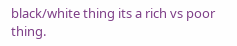black/white thing its a rich vs poor thing.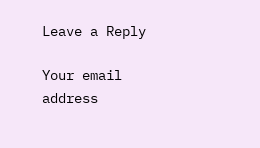Leave a Reply

Your email address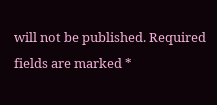will not be published. Required fields are marked *